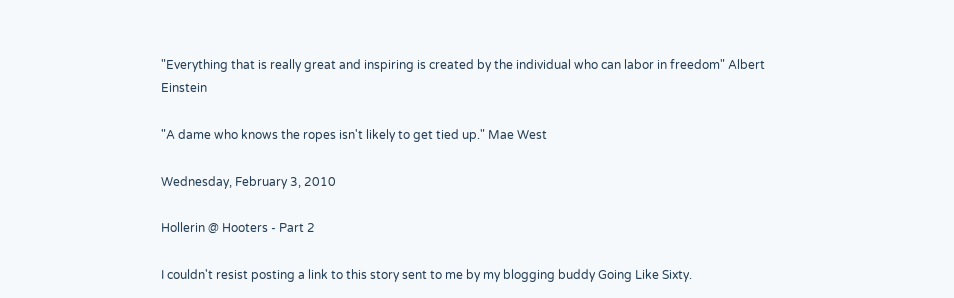"Everything that is really great and inspiring is created by the individual who can labor in freedom" Albert Einstein

"A dame who knows the ropes isn't likely to get tied up." Mae West

Wednesday, February 3, 2010

Hollerin @ Hooters - Part 2

I couldn't resist posting a link to this story sent to me by my blogging buddy Going Like Sixty.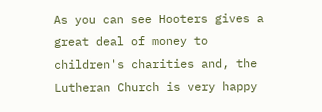As you can see Hooters gives a great deal of money to children's charities and, the Lutheran Church is very happy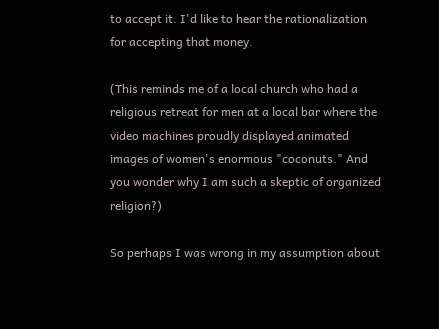to accept it. I'd like to hear the rationalization for accepting that money.

(This reminds me of a local church who had a religious retreat for men at a local bar where the video machines proudly displayed animated images of women's enormous "coconuts." And you wonder why I am such a skeptic of organized religion?)

So perhaps I was wrong in my assumption about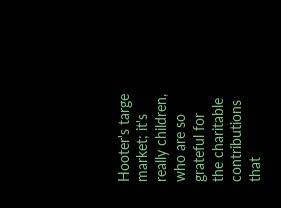Hooter's targe market; it's really children, who are so grateful for the charitable contributions that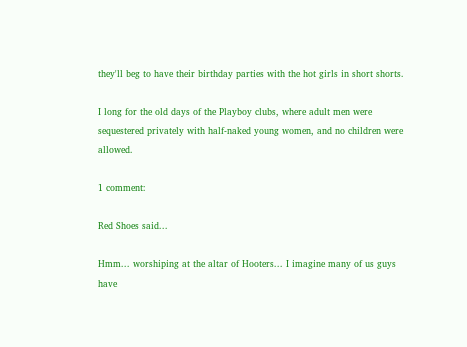they'll beg to have their birthday parties with the hot girls in short shorts.

I long for the old days of the Playboy clubs, where adult men were sequestered privately with half-naked young women, and no children were allowed.

1 comment:

Red Shoes said...

Hmm... worshiping at the altar of Hooters... I imagine many of us guys have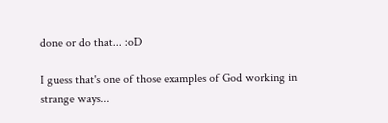done or do that... :oD

I guess that's one of those examples of God working in strange ways...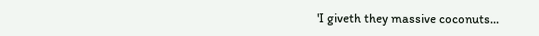'I giveth they massive coconuts...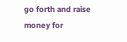go forth and raise money for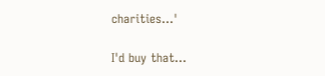charities...'

I'd buy that...